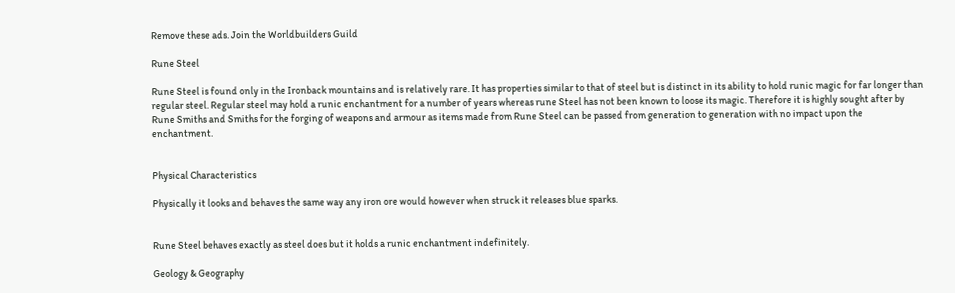Remove these ads. Join the Worldbuilders Guild

Rune Steel

Rune Steel is found only in the Ironback mountains and is relatively rare. It has properties similar to that of steel but is distinct in its ability to hold runic magic for far longer than regular steel. Regular steel may hold a runic enchantment for a number of years whereas rune Steel has not been known to loose its magic. Therefore it is highly sought after by Rune Smiths and Smiths for the forging of weapons and armour as items made from Rune Steel can be passed from generation to generation with no impact upon the enchantment.


Physical Characteristics

Physically it looks and behaves the same way any iron ore would however when struck it releases blue sparks.


Rune Steel behaves exactly as steel does but it holds a runic enchantment indefinitely.

Geology & Geography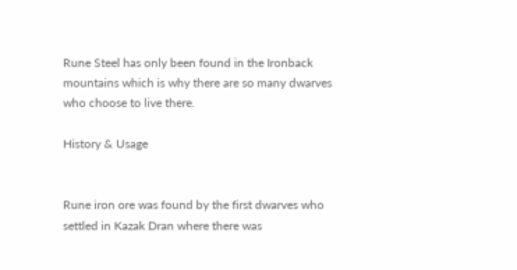Rune Steel has only been found in the Ironback mountains which is why there are so many dwarves who choose to live there.

History & Usage


Rune iron ore was found by the first dwarves who settled in Kazak Dran where there was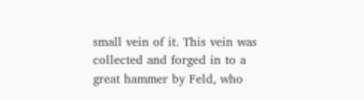small vein of it. This vein was collected and forged in to a great hammer by Feld, who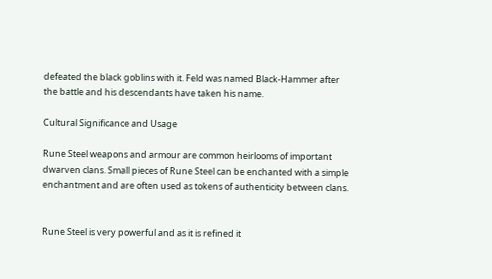defeated the black goblins with it. Feld was named Black-Hammer after the battle and his descendants have taken his name.

Cultural Significance and Usage

Rune Steel weapons and armour are common heirlooms of important dwarven clans. Small pieces of Rune Steel can be enchanted with a simple enchantment and are often used as tokens of authenticity between clans.


Rune Steel is very powerful and as it is refined it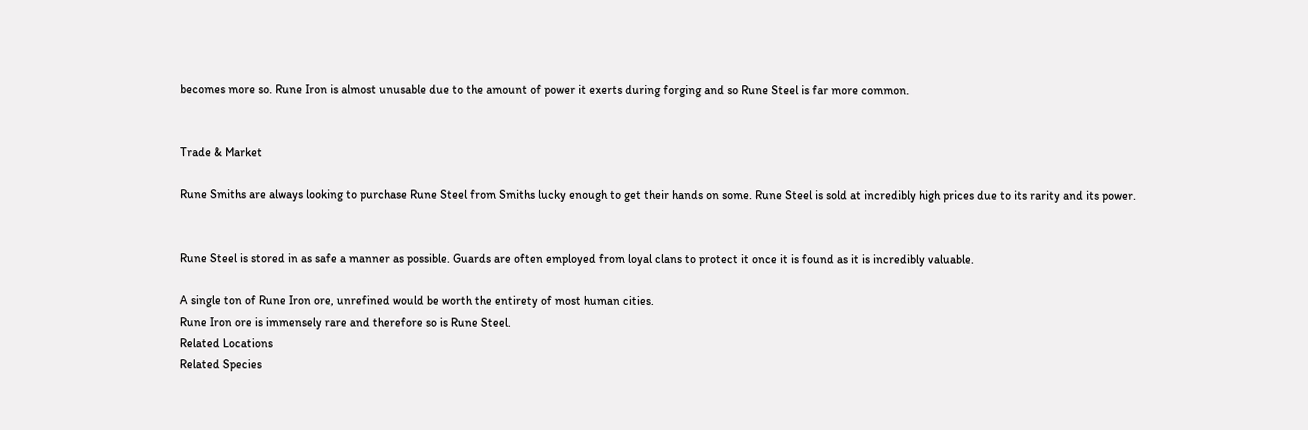becomes more so. Rune Iron is almost unusable due to the amount of power it exerts during forging and so Rune Steel is far more common.


Trade & Market

Rune Smiths are always looking to purchase Rune Steel from Smiths lucky enough to get their hands on some. Rune Steel is sold at incredibly high prices due to its rarity and its power.


Rune Steel is stored in as safe a manner as possible. Guards are often employed from loyal clans to protect it once it is found as it is incredibly valuable.

A single ton of Rune Iron ore, unrefined would be worth the entirety of most human cities.
Rune Iron ore is immensely rare and therefore so is Rune Steel.
Related Locations
Related Species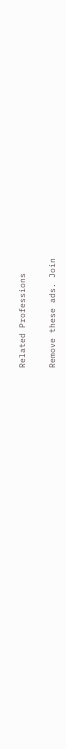Related Professions

Remove these ads. Join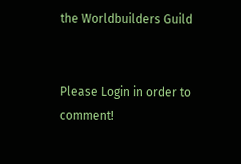the Worldbuilders Guild


Please Login in order to comment!